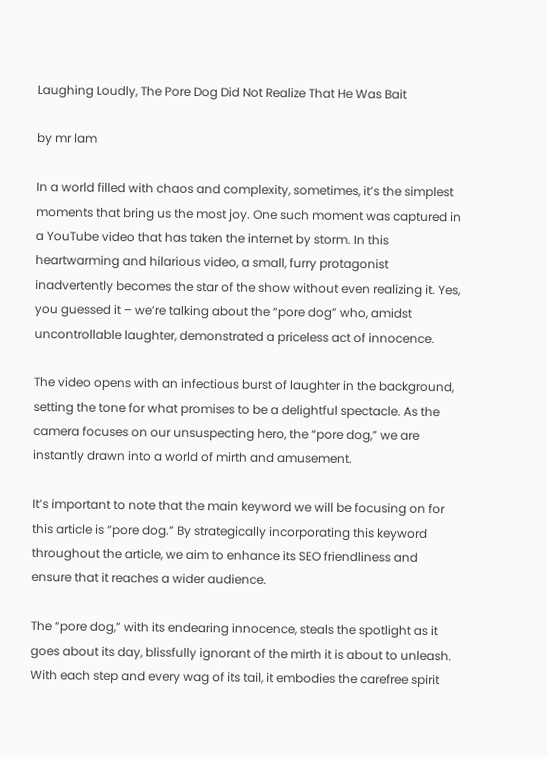Laughing Loudly, The Pore Dog Did Not Realize That He Was Bait

by mr lam

In a world filled with chaos and complexity, sometimes, it’s the simplest moments that bring us the most joy. One such moment was captured in a YouTube video that has taken the internet by storm. In this heartwarming and hilarious video, a small, furry protagonist inadvertently becomes the star of the show without even realizing it. Yes, you guessed it – we’re talking about the “pore dog” who, amidst uncontrollable laughter, demonstrated a priceless act of innocence.

The video opens with an infectious burst of laughter in the background, setting the tone for what promises to be a delightful spectacle. As the camera focuses on our unsuspecting hero, the “pore dog,” we are instantly drawn into a world of mirth and amusement.

It’s important to note that the main keyword we will be focusing on for this article is “pore dog.” By strategically incorporating this keyword throughout the article, we aim to enhance its SEO friendliness and ensure that it reaches a wider audience.

The “pore dog,” with its endearing innocence, steals the spotlight as it goes about its day, blissfully ignorant of the mirth it is about to unleash. With each step and every wag of its tail, it embodies the carefree spirit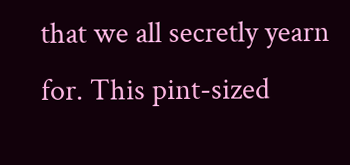that we all secretly yearn for. This pint-sized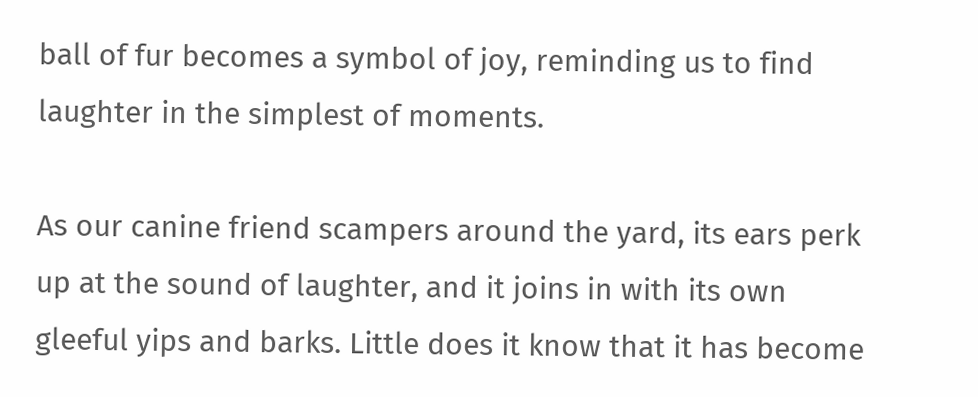ball of fur becomes a symbol of joy, reminding us to find laughter in the simplest of moments.

As our canine friend scampers around the yard, its ears perk up at the sound of laughter, and it joins in with its own gleeful yips and barks. Little does it know that it has become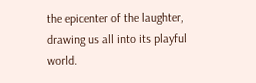the epicenter of the laughter, drawing us all into its playful world.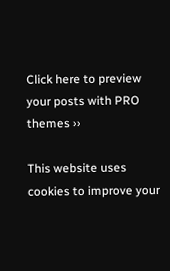Click here to preview your posts with PRO themes ››

This website uses cookies to improve your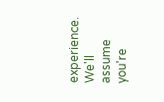experience. We'll assume you're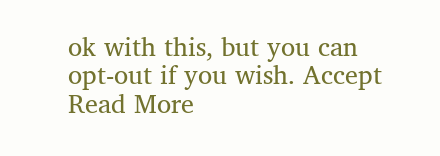ok with this, but you can opt-out if you wish. Accept Read More